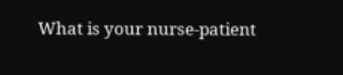What is your nurse-patient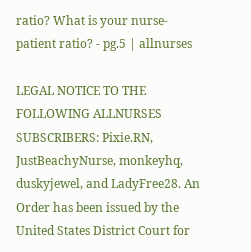ratio? What is your nurse-patient ratio? - pg.5 | allnurses

LEGAL NOTICE TO THE FOLLOWING ALLNURSES SUBSCRIBERS: Pixie.RN, JustBeachyNurse, monkeyhq, duskyjewel, and LadyFree28. An Order has been issued by the United States District Court for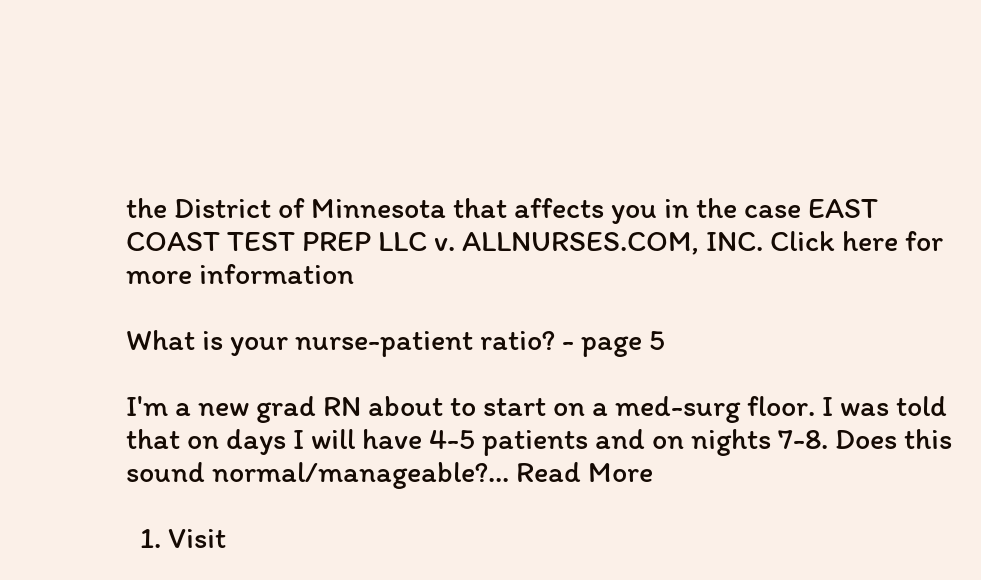the District of Minnesota that affects you in the case EAST COAST TEST PREP LLC v. ALLNURSES.COM, INC. Click here for more information

What is your nurse-patient ratio? - page 5

I'm a new grad RN about to start on a med-surg floor. I was told that on days I will have 4-5 patients and on nights 7-8. Does this sound normal/manageable?... Read More

  1. Visit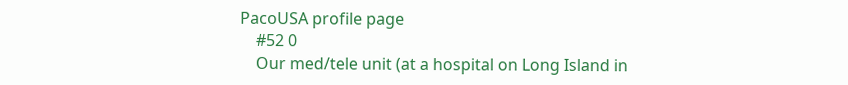PacoUSA profile page
    #52 0
    Our med/tele unit (at a hospital on Long Island in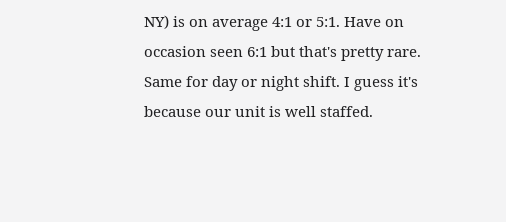NY) is on average 4:1 or 5:1. Have on occasion seen 6:1 but that's pretty rare. Same for day or night shift. I guess it's because our unit is well staffed.